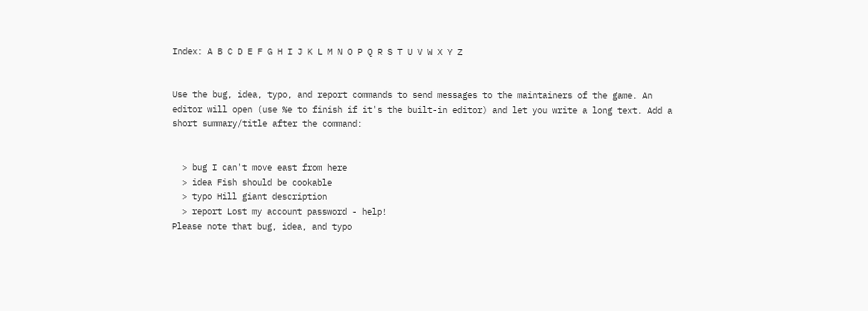Index: A B C D E F G H I J K L M N O P Q R S T U V W X Y Z


Use the bug, idea, typo, and report commands to send messages to the maintainers of the game. An editor will open (use %e to finish if it's the built-in editor) and let you write a long text. Add a short summary/title after the command:


  > bug I can't move east from here
  > idea Fish should be cookable
  > typo Hill giant description
  > report Lost my account password - help!
Please note that bug, idea, and typo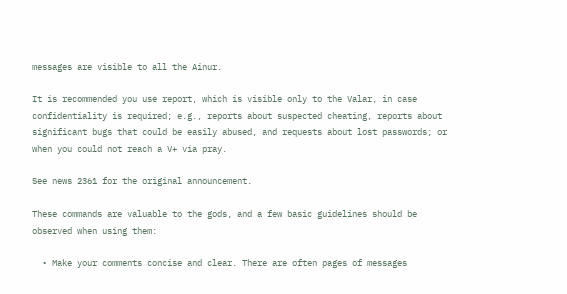messages are visible to all the Ainur.

It is recommended you use report, which is visible only to the Valar, in case confidentiality is required; e.g., reports about suspected cheating, reports about significant bugs that could be easily abused, and requests about lost passwords; or when you could not reach a V+ via pray.

See news 2361 for the original announcement.

These commands are valuable to the gods, and a few basic guidelines should be observed when using them:

  • Make your comments concise and clear. There are often pages of messages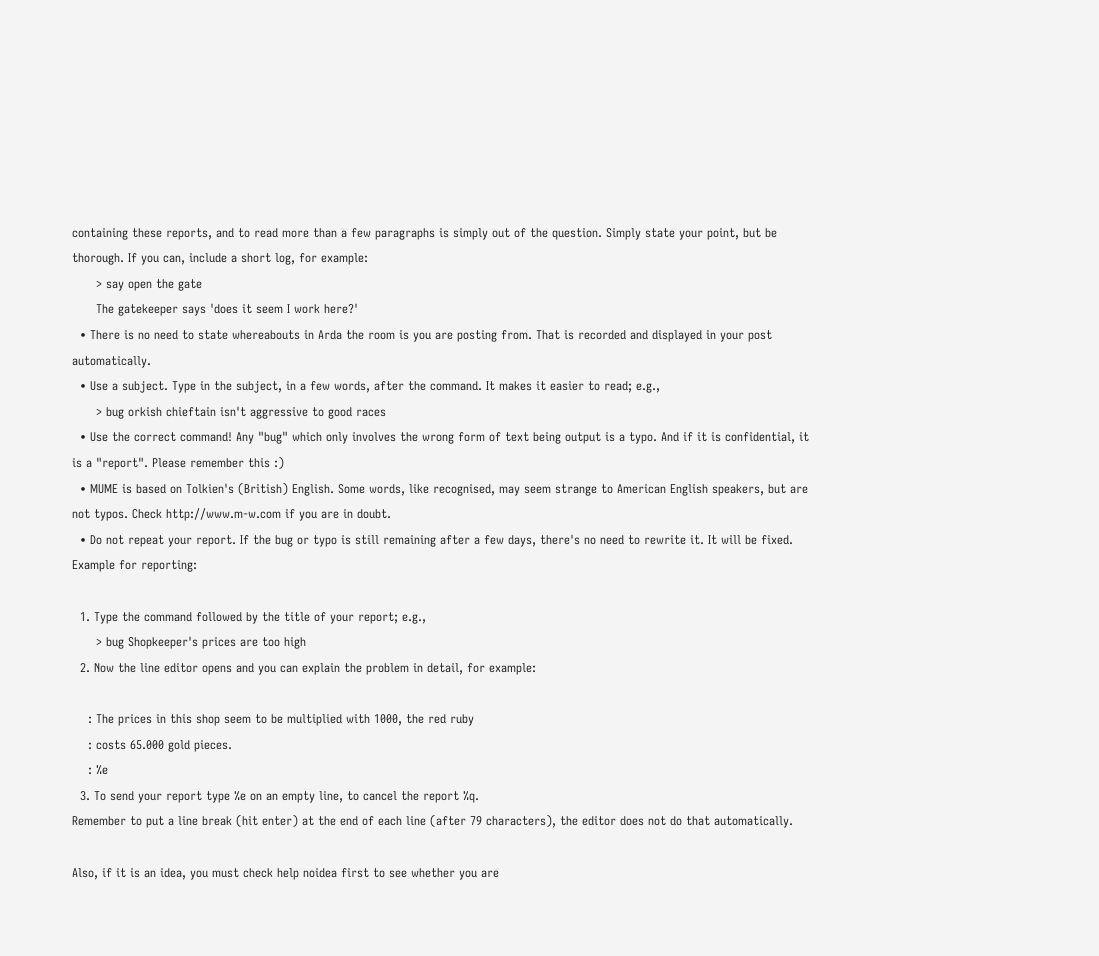containing these reports, and to read more than a few paragraphs is simply out of the question. Simply state your point, but be thorough. If you can, include a short log, for example:
      > say open the gate
      The gatekeeper says 'does it seem I work here?'
  • There is no need to state whereabouts in Arda the room is you are posting from. That is recorded and displayed in your post automatically.
  • Use a subject. Type in the subject, in a few words, after the command. It makes it easier to read; e.g.,
      > bug orkish chieftain isn't aggressive to good races
  • Use the correct command! Any "bug" which only involves the wrong form of text being output is a typo. And if it is confidential, it is a "report". Please remember this :)
  • MUME is based on Tolkien's (British) English. Some words, like recognised, may seem strange to American English speakers, but are not typos. Check http://www.m-w.com if you are in doubt.
  • Do not repeat your report. If the bug or typo is still remaining after a few days, there's no need to rewrite it. It will be fixed.
Example for reporting:

  1. Type the command followed by the title of your report; e.g.,
      > bug Shopkeeper's prices are too high
  2. Now the line editor opens and you can explain the problem in detail, for example:

    : The prices in this shop seem to be multiplied with 1000, the red ruby
    : costs 65.000 gold pieces.
    : %e
  3. To send your report type %e on an empty line, to cancel the report %q.
Remember to put a line break (hit enter) at the end of each line (after 79 characters), the editor does not do that automatically.

Also, if it is an idea, you must check help noidea first to see whether you are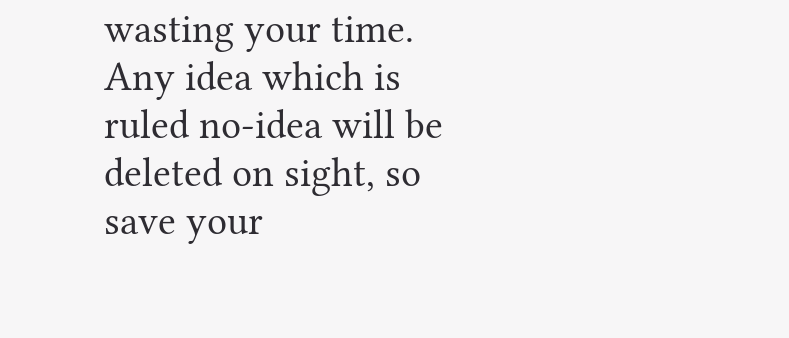wasting your time. Any idea which is ruled no-idea will be deleted on sight, so save your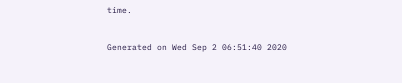time.


Generated on Wed Sep 2 06:51:40 2020